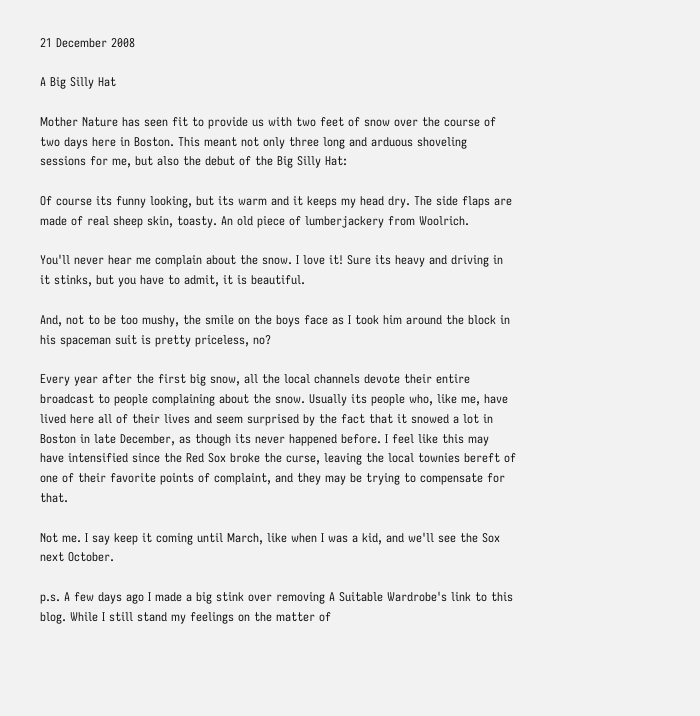21 December 2008

A Big Silly Hat

Mother Nature has seen fit to provide us with two feet of snow over the course of two days here in Boston. This meant not only three long and arduous shoveling sessions for me, but also the debut of the Big Silly Hat:

Of course its funny looking, but its warm and it keeps my head dry. The side flaps are made of real sheep skin, toasty. An old piece of lumberjackery from Woolrich.

You'll never hear me complain about the snow. I love it! Sure its heavy and driving in it stinks, but you have to admit, it is beautiful.

And, not to be too mushy, the smile on the boys face as I took him around the block in his spaceman suit is pretty priceless, no?

Every year after the first big snow, all the local channels devote their entire broadcast to people complaining about the snow. Usually its people who, like me, have lived here all of their lives and seem surprised by the fact that it snowed a lot in Boston in late December, as though its never happened before. I feel like this may have intensified since the Red Sox broke the curse, leaving the local townies bereft of one of their favorite points of complaint, and they may be trying to compensate for that.

Not me. I say keep it coming until March, like when I was a kid, and we'll see the Sox next October.

p.s. A few days ago I made a big stink over removing A Suitable Wardrobe's link to this blog. While I still stand my feelings on the matter of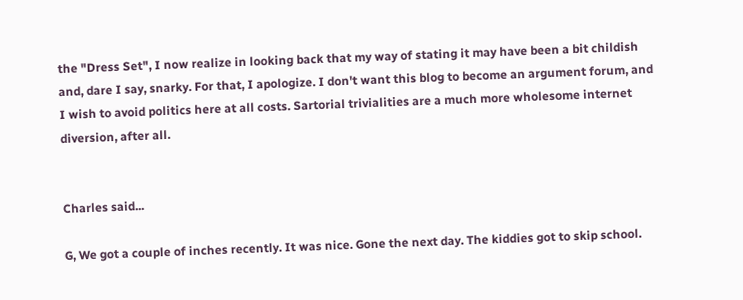the "Dress Set", I now realize in looking back that my way of stating it may have been a bit childish and, dare I say, snarky. For that, I apologize. I don't want this blog to become an argument forum, and I wish to avoid politics here at all costs. Sartorial trivialities are a much more wholesome internet diversion, after all.


Charles said...

G, We got a couple of inches recently. It was nice. Gone the next day. The kiddies got to skip school.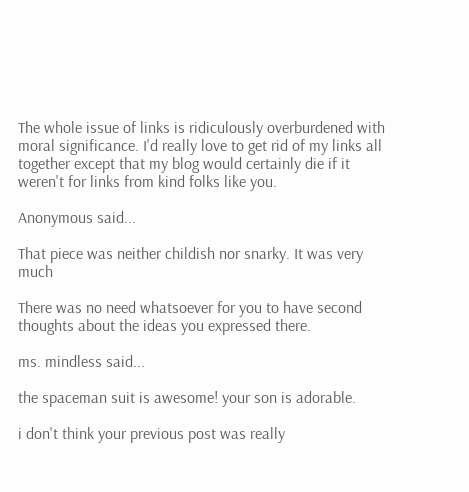The whole issue of links is ridiculously overburdened with moral significance. I'd really love to get rid of my links all together except that my blog would certainly die if it weren't for links from kind folks like you.

Anonymous said...

That piece was neither childish nor snarky. It was very much

There was no need whatsoever for you to have second thoughts about the ideas you expressed there.

ms. mindless said...

the spaceman suit is awesome! your son is adorable.

i don't think your previous post was really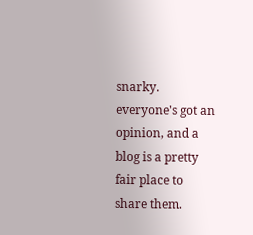snarky. everyone's got an opinion, and a blog is a pretty fair place to share them.